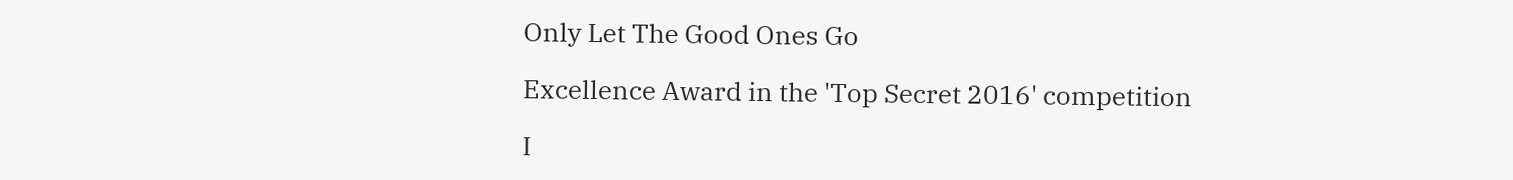Only Let The Good Ones Go

Excellence Award in the 'Top Secret 2016' competition

I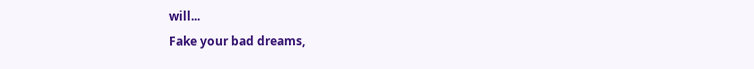will...
Fake your bad dreams,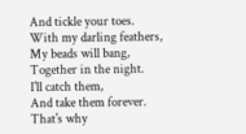And tickle your toes.
With my darling feathers,
My beads will bang,
Together in the night.
I'll catch them,
And take them forever.
That's why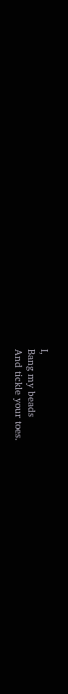I,
Bang my beads
And tickle your toes.